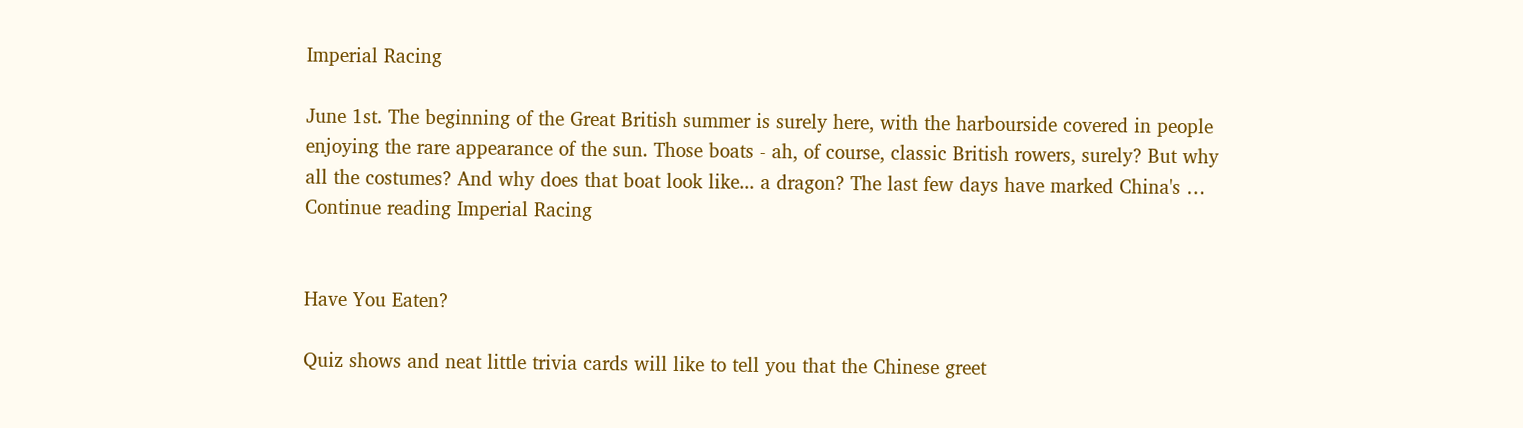Imperial Racing

June 1st. The beginning of the Great British summer is surely here, with the harbourside covered in people enjoying the rare appearance of the sun. Those boats - ah, of course, classic British rowers, surely? But why all the costumes? And why does that boat look like... a dragon? The last few days have marked China's … Continue reading Imperial Racing


Have You Eaten?

Quiz shows and neat little trivia cards will like to tell you that the Chinese greet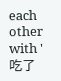each other with '吃了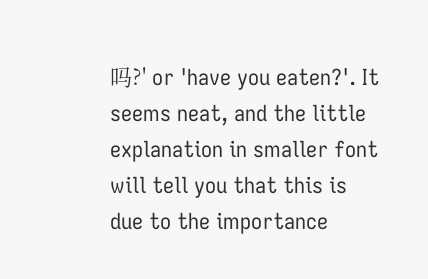吗?' or 'have you eaten?'. It seems neat, and the little explanation in smaller font will tell you that this is due to the importance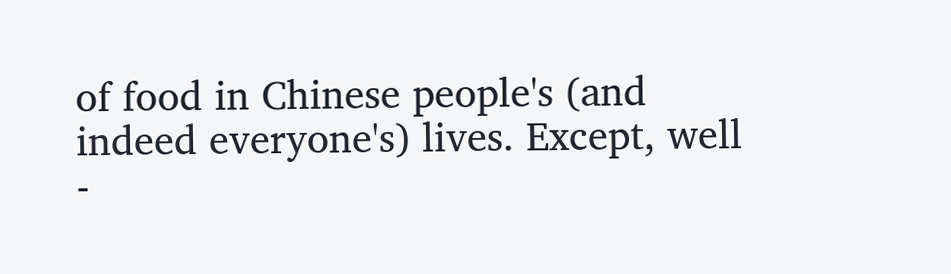of food in Chinese people's (and indeed everyone's) lives. Except, well -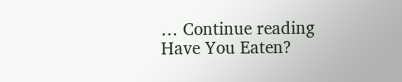… Continue reading Have You Eaten?